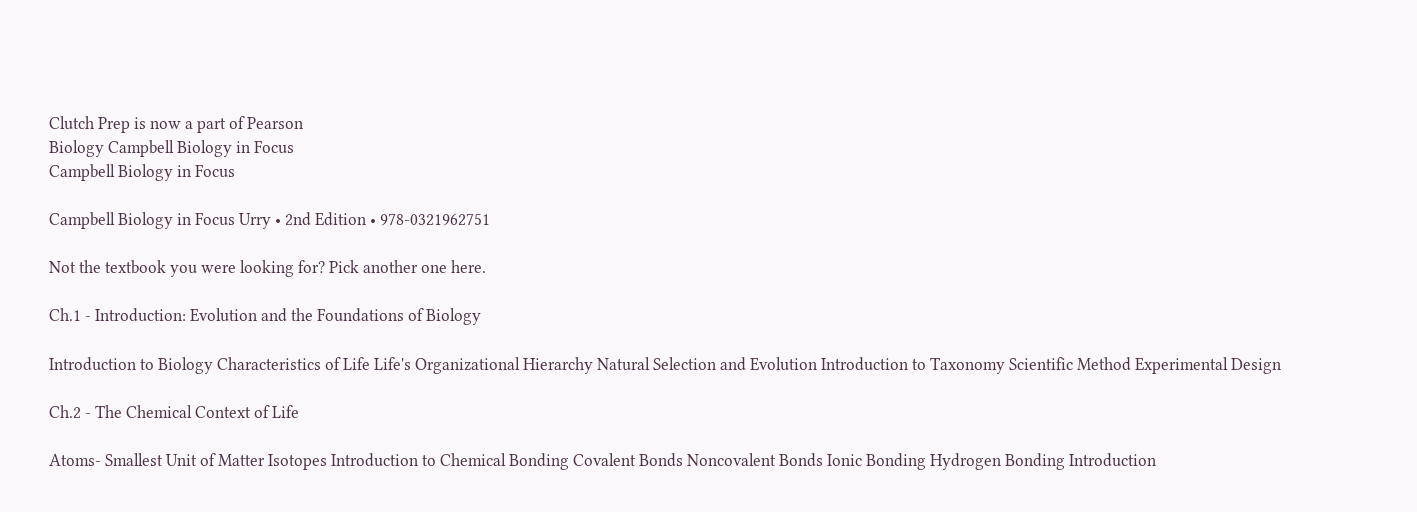Clutch Prep is now a part of Pearson
Biology Campbell Biology in Focus
Campbell Biology in Focus

Campbell Biology in Focus Urry • 2nd Edition • 978-0321962751

Not the textbook you were looking for? Pick another one here.

Ch.1 - Introduction: Evolution and the Foundations of Biology

Introduction to Biology Characteristics of Life Life's Organizational Hierarchy Natural Selection and Evolution Introduction to Taxonomy Scientific Method Experimental Design

Ch.2 - The Chemical Context of Life

Atoms- Smallest Unit of Matter Isotopes Introduction to Chemical Bonding Covalent Bonds Noncovalent Bonds Ionic Bonding Hydrogen Bonding Introduction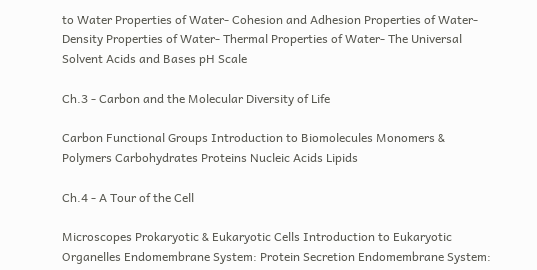to Water Properties of Water- Cohesion and Adhesion Properties of Water- Density Properties of Water- Thermal Properties of Water- The Universal Solvent Acids and Bases pH Scale

Ch.3 - Carbon and the Molecular Diversity of Life

Carbon Functional Groups Introduction to Biomolecules Monomers & Polymers Carbohydrates Proteins Nucleic Acids Lipids

Ch.4 - A Tour of the Cell

Microscopes Prokaryotic & Eukaryotic Cells Introduction to Eukaryotic Organelles Endomembrane System: Protein Secretion Endomembrane System: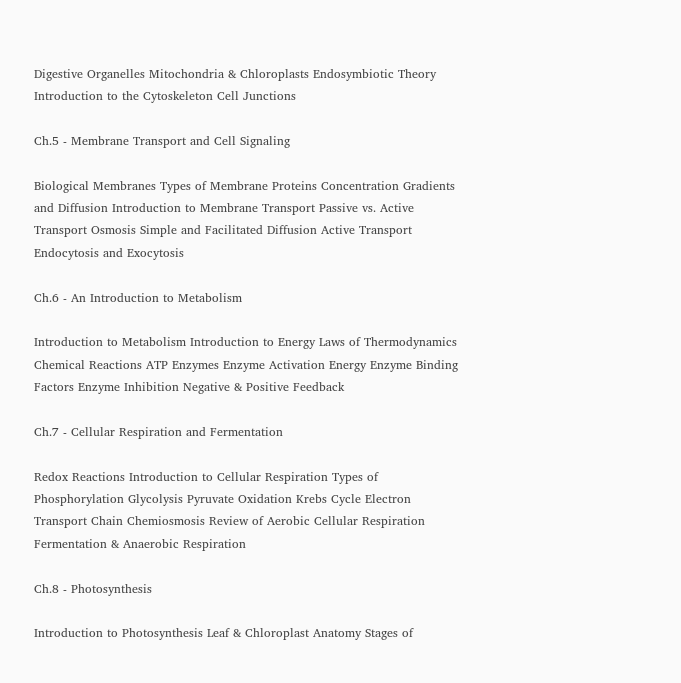Digestive Organelles Mitochondria & Chloroplasts Endosymbiotic Theory Introduction to the Cytoskeleton Cell Junctions

Ch.5 - Membrane Transport and Cell Signaling

Biological Membranes Types of Membrane Proteins Concentration Gradients and Diffusion Introduction to Membrane Transport Passive vs. Active Transport Osmosis Simple and Facilitated Diffusion Active Transport Endocytosis and Exocytosis

Ch.6 - An Introduction to Metabolism

Introduction to Metabolism Introduction to Energy Laws of Thermodynamics Chemical Reactions ATP Enzymes Enzyme Activation Energy Enzyme Binding Factors Enzyme Inhibition Negative & Positive Feedback

Ch.7 - Cellular Respiration and Fermentation

Redox Reactions Introduction to Cellular Respiration Types of Phosphorylation Glycolysis Pyruvate Oxidation Krebs Cycle Electron Transport Chain Chemiosmosis Review of Aerobic Cellular Respiration Fermentation & Anaerobic Respiration

Ch.8 - Photosynthesis

Introduction to Photosynthesis Leaf & Chloroplast Anatomy Stages of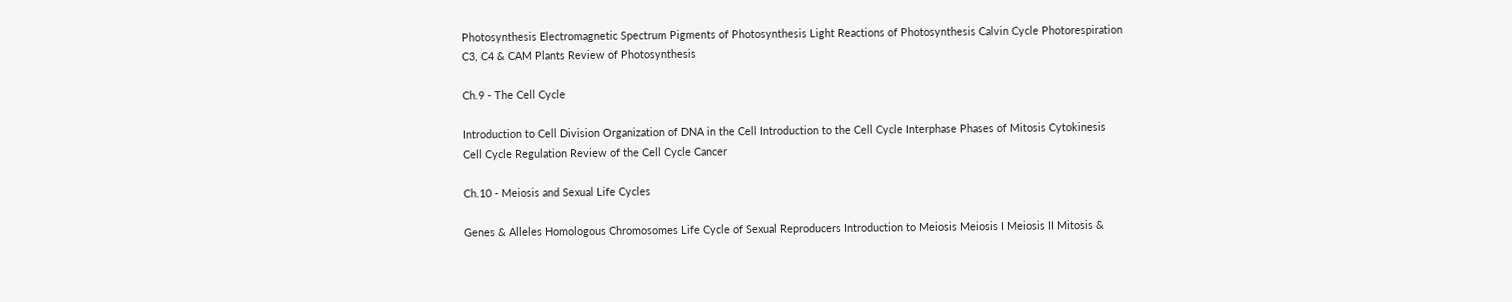Photosynthesis Electromagnetic Spectrum Pigments of Photosynthesis Light Reactions of Photosynthesis Calvin Cycle Photorespiration C3, C4 & CAM Plants Review of Photosynthesis

Ch.9 - The Cell Cycle

Introduction to Cell Division Organization of DNA in the Cell Introduction to the Cell Cycle Interphase Phases of Mitosis Cytokinesis Cell Cycle Regulation Review of the Cell Cycle Cancer

Ch.10 - Meiosis and Sexual Life Cycles

Genes & Alleles Homologous Chromosomes Life Cycle of Sexual Reproducers Introduction to Meiosis Meiosis I Meiosis II Mitosis &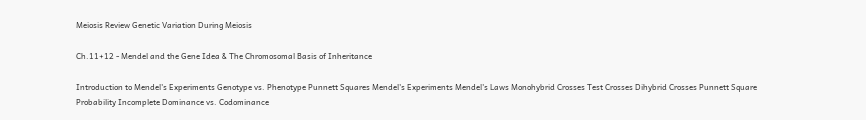Meiosis Review Genetic Variation During Meiosis

Ch.11+12 - Mendel and the Gene Idea & The Chromosomal Basis of Inheritance

Introduction to Mendel's Experiments Genotype vs. Phenotype Punnett Squares Mendel's Experiments Mendel's Laws Monohybrid Crosses Test Crosses Dihybrid Crosses Punnett Square Probability Incomplete Dominance vs. Codominance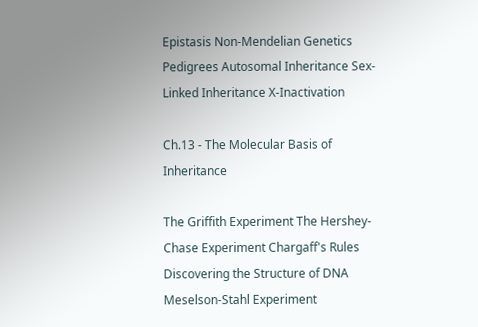Epistasis Non-Mendelian Genetics Pedigrees Autosomal Inheritance Sex-Linked Inheritance X-Inactivation

Ch.13 - The Molecular Basis of Inheritance

The Griffith Experiment The Hershey-Chase Experiment Chargaff's Rules Discovering the Structure of DNA Meselson-Stahl Experiment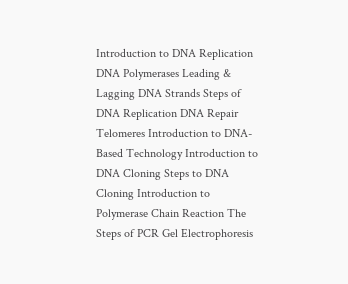Introduction to DNA Replication DNA Polymerases Leading & Lagging DNA Strands Steps of DNA Replication DNA Repair Telomeres Introduction to DNA-Based Technology Introduction to DNA Cloning Steps to DNA Cloning Introduction to Polymerase Chain Reaction The Steps of PCR Gel Electrophoresis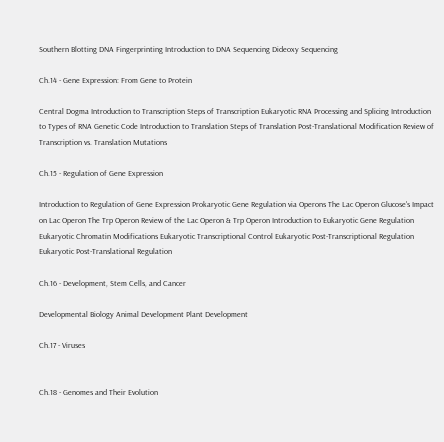Southern Blotting DNA Fingerprinting Introduction to DNA Sequencing Dideoxy Sequencing

Ch.14 - Gene Expression: From Gene to Protein

Central Dogma Introduction to Transcription Steps of Transcription Eukaryotic RNA Processing and Splicing Introduction to Types of RNA Genetic Code Introduction to Translation Steps of Translation Post-Translational Modification Review of Transcription vs. Translation Mutations

Ch.15 - Regulation of Gene Expression

Introduction to Regulation of Gene Expression Prokaryotic Gene Regulation via Operons The Lac Operon Glucose's Impact on Lac Operon The Trp Operon Review of the Lac Operon & Trp Operon Introduction to Eukaryotic Gene Regulation Eukaryotic Chromatin Modifications Eukaryotic Transcriptional Control Eukaryotic Post-Transcriptional Regulation Eukaryotic Post-Translational Regulation

Ch.16 - Development, Stem Cells, and Cancer

Developmental Biology Animal Development Plant Development

Ch.17 - Viruses


Ch.18 - Genomes and Their Evolution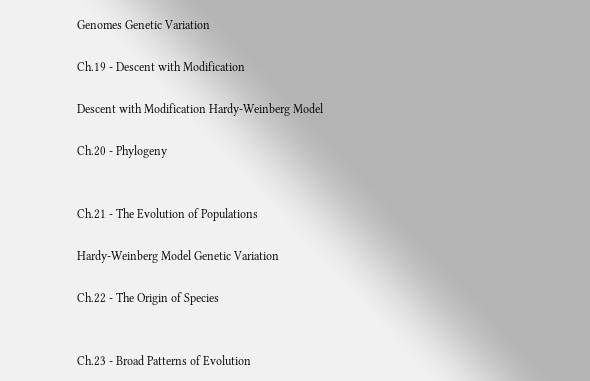Genomes Genetic Variation

Ch.19 - Descent with Modification

Descent with Modification Hardy-Weinberg Model

Ch.20 - Phylogeny


Ch.21 - The Evolution of Populations

Hardy-Weinberg Model Genetic Variation

Ch.22 - The Origin of Species


Ch.23 - Broad Patterns of Evolution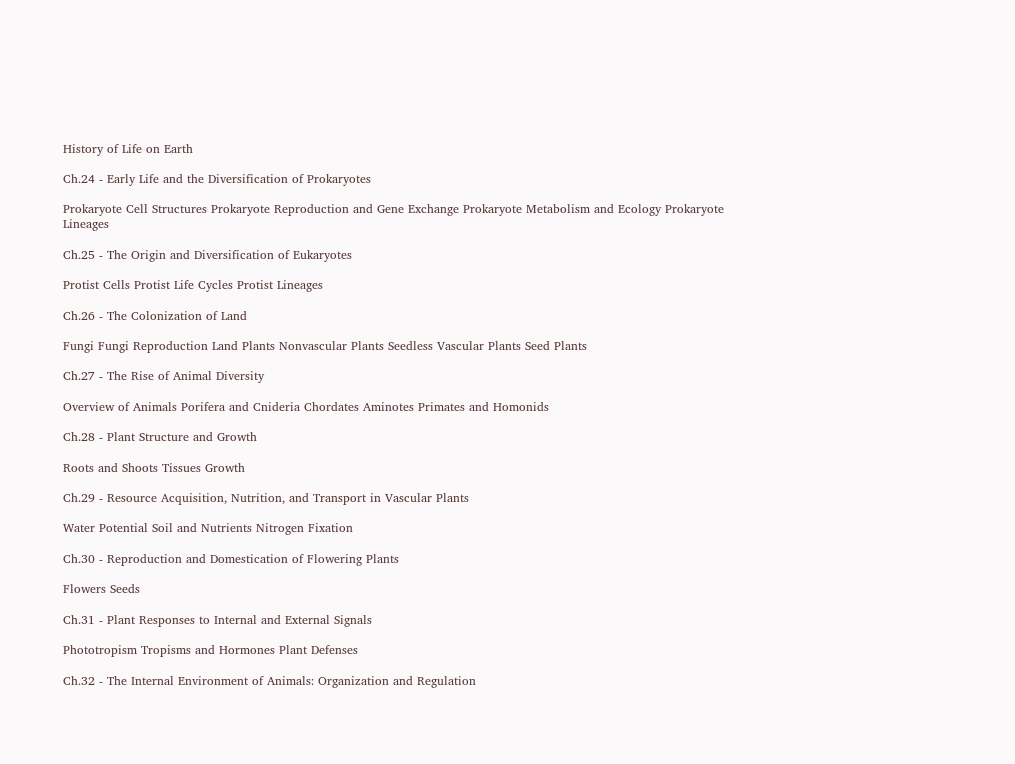History of Life on Earth

Ch.24 - Early Life and the Diversification of Prokaryotes

Prokaryote Cell Structures Prokaryote Reproduction and Gene Exchange Prokaryote Metabolism and Ecology Prokaryote Lineages

Ch.25 - The Origin and Diversification of Eukaryotes

Protist Cells Protist Life Cycles Protist Lineages

Ch.26 - The Colonization of Land

Fungi Fungi Reproduction Land Plants Nonvascular Plants Seedless Vascular Plants Seed Plants

Ch.27 - The Rise of Animal Diversity

Overview of Animals Porifera and Cnideria Chordates Aminotes Primates and Homonids

Ch.28 - Plant Structure and Growth

Roots and Shoots Tissues Growth

Ch.29 - Resource Acquisition, Nutrition, and Transport in Vascular Plants

Water Potential Soil and Nutrients Nitrogen Fixation

Ch.30 - Reproduction and Domestication of Flowering Plants

Flowers Seeds

Ch.31 - Plant Responses to Internal and External Signals

Phototropism Tropisms and Hormones Plant Defenses

Ch.32 - The Internal Environment of Animals: Organization and Regulation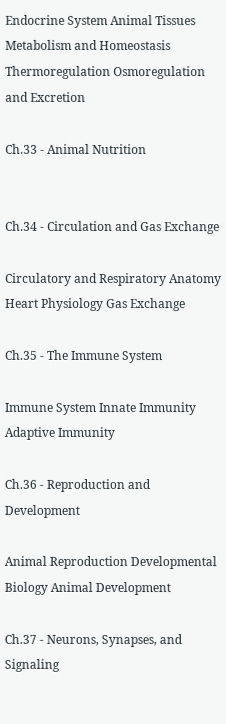Endocrine System Animal Tissues Metabolism and Homeostasis Thermoregulation Osmoregulation and Excretion

Ch.33 - Animal Nutrition


Ch.34 - Circulation and Gas Exchange

Circulatory and Respiratory Anatomy Heart Physiology Gas Exchange

Ch.35 - The Immune System

Immune System Innate Immunity Adaptive Immunity

Ch.36 - Reproduction and Development

Animal Reproduction Developmental Biology Animal Development

Ch.37 - Neurons, Synapses, and Signaling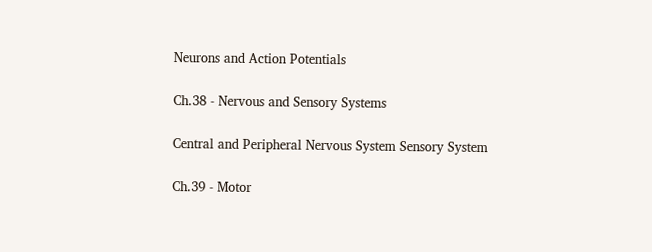Neurons and Action Potentials

Ch.38 - Nervous and Sensory Systems

Central and Peripheral Nervous System Sensory System

Ch.39 - Motor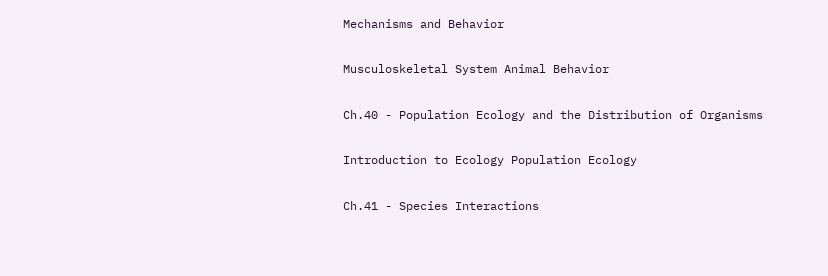Mechanisms and Behavior

Musculoskeletal System Animal Behavior

Ch.40 - Population Ecology and the Distribution of Organisms

Introduction to Ecology Population Ecology

Ch.41 - Species Interactions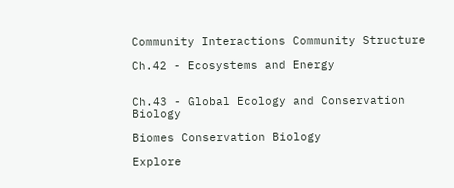Community Interactions Community Structure

Ch.42 - Ecosystems and Energy


Ch.43 - Global Ecology and Conservation Biology

Biomes Conservation Biology

Explore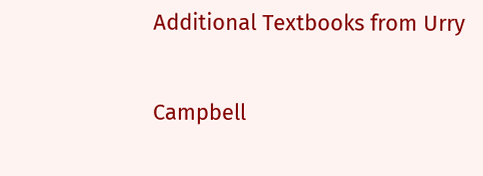Additional Textbooks from Urry

Campbell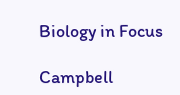Biology in Focus

Campbell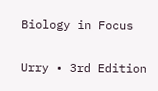Biology in Focus

Urry • 3rd Edition